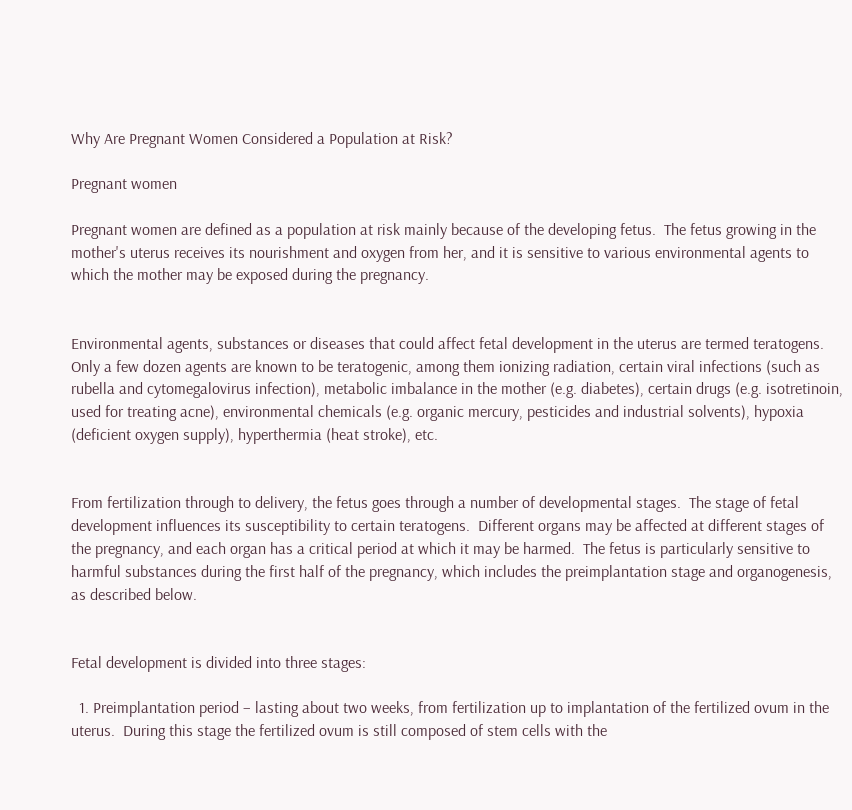Why Are Pregnant Women Considered a Population at Risk?

Pregnant women

Pregnant women are defined as a population at risk mainly because of the developing fetus.  The fetus growing in the mother's uterus receives its nourishment and oxygen from her, and it is sensitive to various environmental agents to which the mother may be exposed during the pregnancy.


Environmental agents, substances or diseases that could affect fetal development in the uterus are termed teratogens.  Only a few dozen agents are known to be teratogenic, among them ionizing radiation, certain viral infections (such as rubella and cytomegalovirus infection), metabolic imbalance in the mother (e.g. diabetes), certain drugs (e.g. isotretinoin, used for treating acne), environmental chemicals (e.g. organic mercury, pesticides and industrial solvents), hypoxia (deficient oxygen supply), hyperthermia (heat stroke), etc.


From fertilization through to delivery, the fetus goes through a number of developmental stages.  The stage of fetal development influences its susceptibility to certain teratogens.  Different organs may be affected at different stages of the pregnancy, and each organ has a critical period at which it may be harmed.  The fetus is particularly sensitive to harmful substances during the first half of the pregnancy, which includes the preimplantation stage and organogenesis, as described below.


Fetal development is divided into three stages:

  1. Preimplantation period – lasting about two weeks, from fertilization up to implantation of the fertilized ovum in the uterus.  During this stage the fertilized ovum is still composed of stem cells with the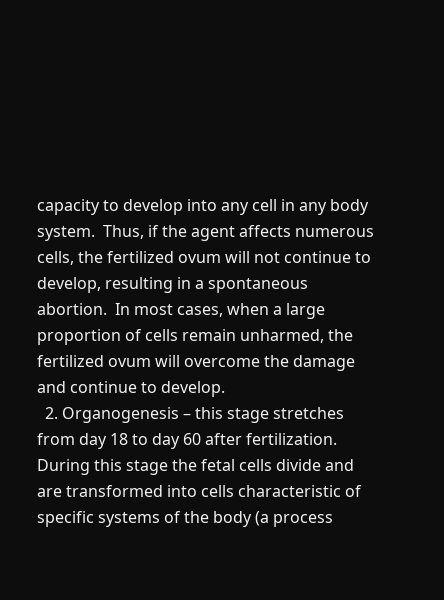capacity to develop into any cell in any body system.  Thus, if the agent affects numerous cells, the fertilized ovum will not continue to develop, resulting in a spontaneous abortion.  In most cases, when a large proportion of cells remain unharmed, the fertilized ovum will overcome the damage and continue to develop.
  2. Organogenesis – this stage stretches from day 18 to day 60 after fertilization.  During this stage the fetal cells divide and are transformed into cells characteristic of specific systems of the body (a process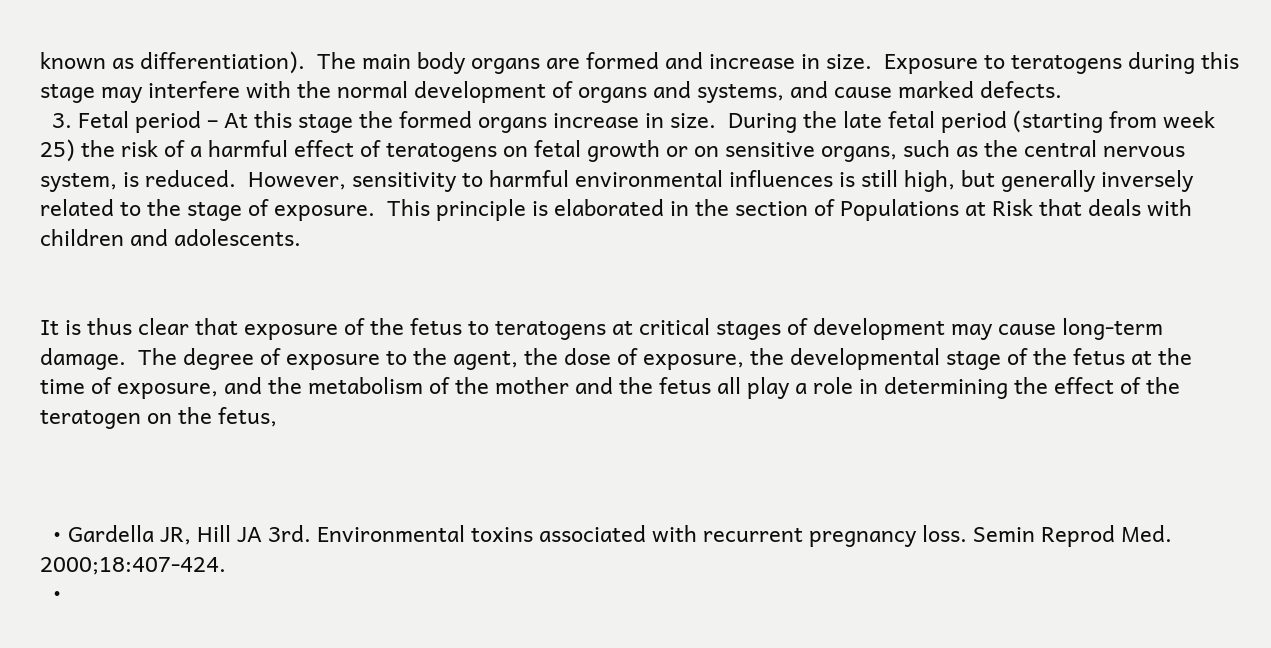known as differentiation).  The main body organs are formed and increase in size.  Exposure to teratogens during this stage may interfere with the normal development of organs and systems, and cause marked defects.
  3. Fetal period – At this stage the formed organs increase in size.  During the late fetal period (starting from week 25) the risk of a harmful effect of teratogens on fetal growth or on sensitive organs, such as the central nervous system, is reduced.  However, sensitivity to harmful environmental influences is still high, but generally inversely related to the stage of exposure.  This principle is elaborated in the section of Populations at Risk that deals with children and adolescents.


It is thus clear that exposure of the fetus to teratogens at critical stages of development may cause long-term damage.  The degree of exposure to the agent, the dose of exposure, the developmental stage of the fetus at the time of exposure, and the metabolism of the mother and the fetus all play a role in determining the effect of the teratogen on the fetus,



  • Gardella JR, Hill JA 3rd. Environmental toxins associated with recurrent pregnancy loss. Semin Reprod Med. 2000;18:407-424.
  •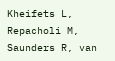Kheifets L, Repacholi M, Saunders R, van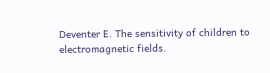Deventer E. The sensitivity of children to electromagnetic fields.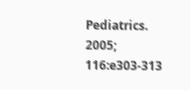Pediatrics. 2005; 116:e303-313